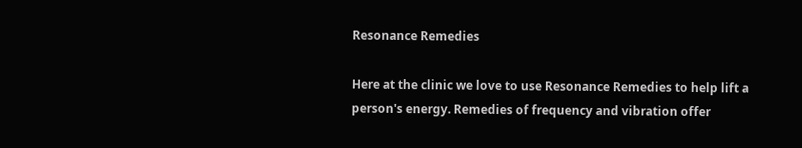Resonance Remedies

Here at the clinic we love to use Resonance Remedies to help lift a person's energy. Remedies of frequency and vibration offer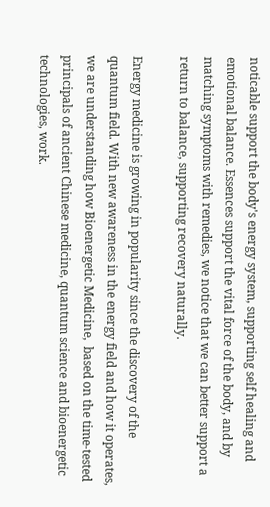noticable support the body's energy system, supporting self healing and emotional balance. Essences support the vital force of the body, and by matching symptoms with remedies, we notice that we can better support a return to balance, supporting recovery naturally.

Energy medicine is growing in popularity since the discovery of the quantum field. With new awareness in the energy field and how it operates, we are understanding how Bioenergetic Medicine,  based on the time-tested principals of ancient Chinese medicine, quantum science and bioenergetic technologies, work.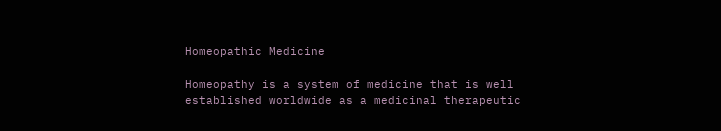Homeopathic Medicine

Homeopathy is a system of medicine that is well established worldwide as a medicinal therapeutic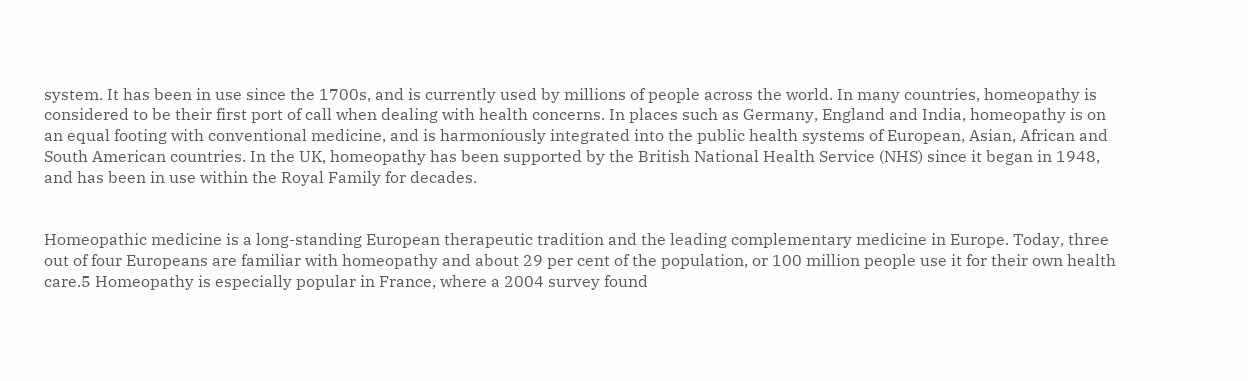system. It has been in use since the 1700s, and is currently used by millions of people across the world. In many countries, homeopathy is considered to be their first port of call when dealing with health concerns. In places such as Germany, England and India, homeopathy is on an equal footing with conventional medicine, and is harmoniously integrated into the public health systems of European, Asian, African and South American countries. In the UK, homeopathy has been supported by the British National Health Service (NHS) since it began in 1948, and has been in use within the Royal Family for decades.


Homeopathic medicine is a long-standing European therapeutic tradition and the leading complementary medicine in Europe. Today, three out of four Europeans are familiar with homeopathy and about 29 per cent of the population, or 100 million people use it for their own health care.5 Homeopathy is especially popular in France, where a 2004 survey found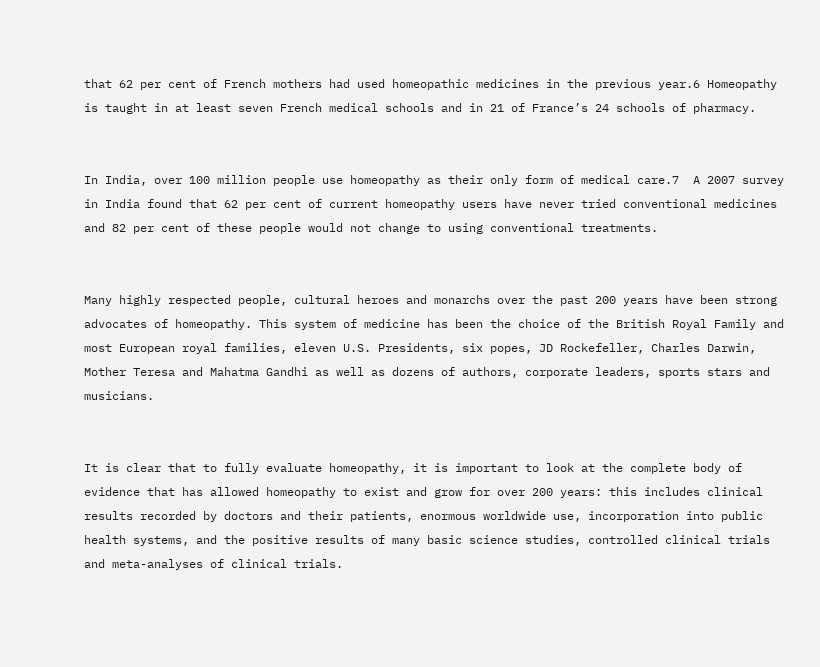that 62 per cent of French mothers had used homeopathic medicines in the previous year.6 Homeopathy is taught in at least seven French medical schools and in 21 of France’s 24 schools of pharmacy.


In India, over 100 million people use homeopathy as their only form of medical care.7  A 2007 survey in India found that 62 per cent of current homeopathy users have never tried conventional medicines and 82 per cent of these people would not change to using conventional treatments.


Many highly respected people, cultural heroes and monarchs over the past 200 years have been strong advocates of homeopathy. This system of medicine has been the choice of the British Royal Family and most European royal families, eleven U.S. Presidents, six popes, JD Rockefeller, Charles Darwin, Mother Teresa and Mahatma Gandhi as well as dozens of authors, corporate leaders, sports stars and musicians.


It is clear that to fully evaluate homeopathy, it is important to look at the complete body of evidence that has allowed homeopathy to exist and grow for over 200 years: this includes clinical results recorded by doctors and their patients, enormous worldwide use, incorporation into public health systems, and the positive results of many basic science studies, controlled clinical trials and meta-analyses of clinical trials.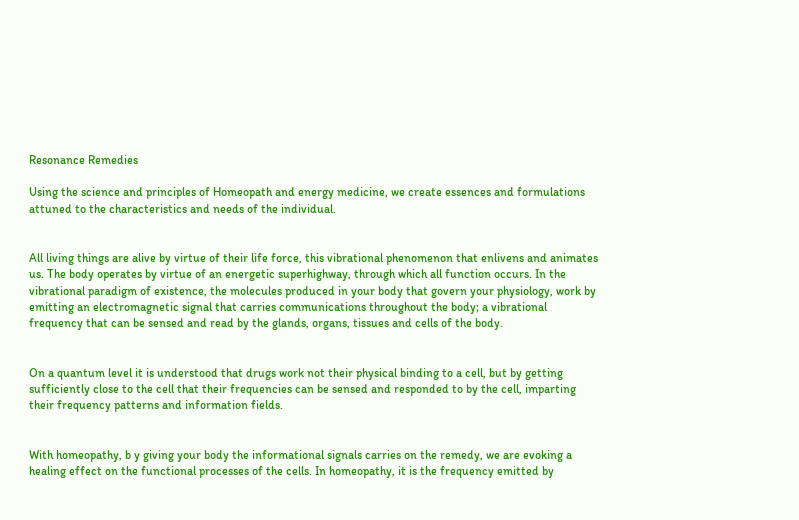Resonance Remedies

Using the science and principles of Homeopath and energy medicine, we create essences and formulations attuned to the characteristics and needs of the individual.


All living things are alive by virtue of their life force, this vibrational phenomenon that enlivens and animates us. The body operates by virtue of an energetic superhighway, through which all function occurs. In the vibrational paradigm of existence, the molecules produced in your body that govern your physiology, work by emitting an electromagnetic signal that carries communications throughout the body; a vibrational frequency that can be sensed and read by the glands, organs, tissues and cells of the body.


On a quantum level it is understood that drugs work not their physical binding to a cell, but by getting sufficiently close to the cell that their frequencies can be sensed and responded to by the cell, imparting their frequency patterns and information fields.


With homeopathy, b y giving your body the informational signals carries on the remedy, we are evoking a healing effect on the functional processes of the cells. In homeopathy, it is the frequency emitted by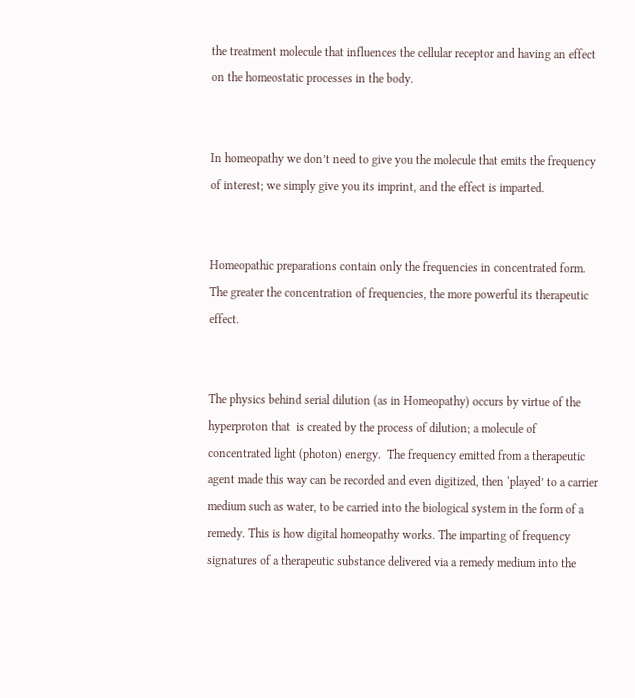the treatment molecule that influences the cellular receptor and having an effect on the homeostatic processes in the body.


In homeopathy we don’t need to give you the molecule that emits the frequency of interest; we simply give you its imprint, and the effect is imparted.


Homeopathic preparations contain only the frequencies in concentrated form. The greater the concentration of frequencies, the more powerful its therapeutic effect.


The physics behind serial dilution (as in Homeopathy) occurs by virtue of the hyperproton that  is created by the process of dilution; a molecule of concentrated light (photon) energy.  The frequency emitted from a therapeutic agent made this way can be recorded and even digitized, then ‘played’ to a carrier medium such as water, to be carried into the biological system in the form of a remedy. This is how digital homeopathy works. The imparting of frequency signatures of a therapeutic substance delivered via a remedy medium into the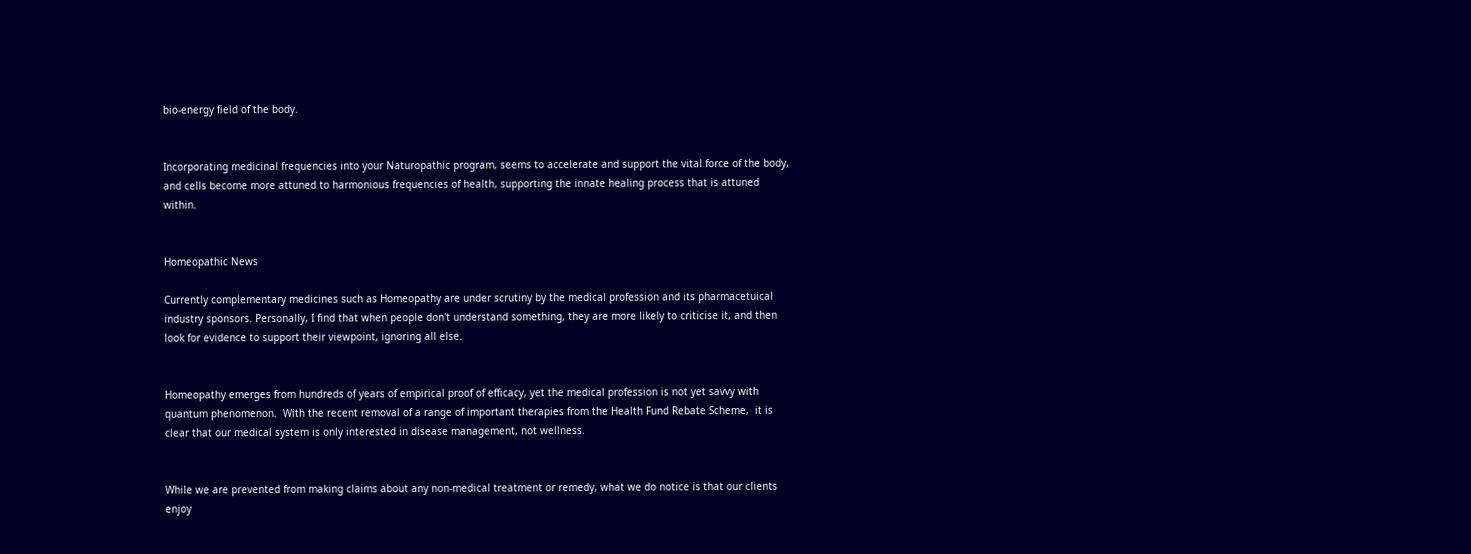bio-energy field of the body.


Incorporating medicinal frequencies into your Naturopathic program, seems to accelerate and support the vital force of the body, and cells become more attuned to harmonious frequencies of health, supporting the innate healing process that is attuned within.


Homeopathic News

Currently complementary medicines such as Homeopathy are under scrutiny by the medical profession and its pharmacetuical industry sponsors. Personally, I find that when people don't understand something, they are more likely to criticise it, and then look for evidence to support their viewpoint, ignoring all else.


Homeopathy emerges from hundreds of years of empirical proof of efficacy, yet the medical profession is not yet savvy with quantum phenomenon.  With the recent removal of a range of important therapies from the Health Fund Rebate Scheme,  it is clear that our medical system is only interested in disease management, not wellness.


While we are prevented from making claims about any non-medical treatment or remedy, what we do notice is that our clients enjoy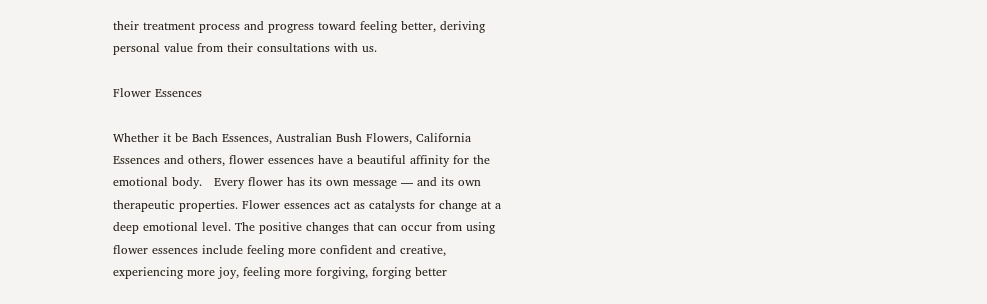their treatment process and progress toward feeling better, deriving personal value from their consultations with us.

Flower Essences

Whether it be Bach Essences, Australian Bush Flowers, California Essences and others, flower essences have a beautiful affinity for the emotional body.   Every flower has its own message — and its own therapeutic properties. Flower essences act as catalysts for change at a deep emotional level. The positive changes that can occur from using flower essences include feeling more confident and creative, experiencing more joy, feeling more forgiving, forging better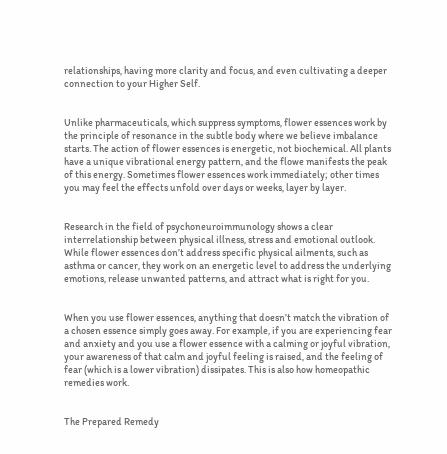relationships, having more clarity and focus, and even cultivating a deeper connection to your Higher Self.


Unlike pharmaceuticals, which suppress symptoms, flower essences work by the principle of resonance in the subtle body where we believe imbalance starts. The action of flower essences is energetic, not biochemical. All plants have a unique vibrational energy pattern, and the flowe manifests the peak of this energy. Sometimes flower essences work immediately; other times you may feel the effects unfold over days or weeks, layer by layer.


Research in the field of psychoneuroimmunology shows a clear interrelationship between physical illness, stress and emotional outlook. While flower essences don’t address specific physical ailments, such as asthma or cancer, they work on an energetic level to address the underlying emotions, release unwanted patterns, and attract what is right for you.


When you use flower essences, anything that doesn’t match the vibration of a chosen essence simply goes away. For example, if you are experiencing fear and anxiety and you use a flower essence with a calming or joyful vibration, your awareness of that calm and joyful feeling is raised, and the feeling of fear (which is a lower vibration) dissipates. This is also how homeopathic remedies work.


The Prepared Remedy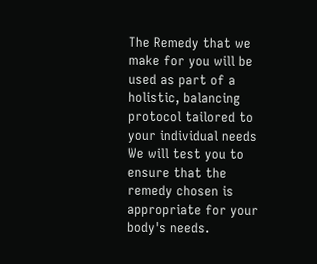The Remedy that we make for you will be used as part of a holistic, balancing protocol tailored to your individual needs  We will test you to ensure that the remedy chosen is appropriate for your body's needs.